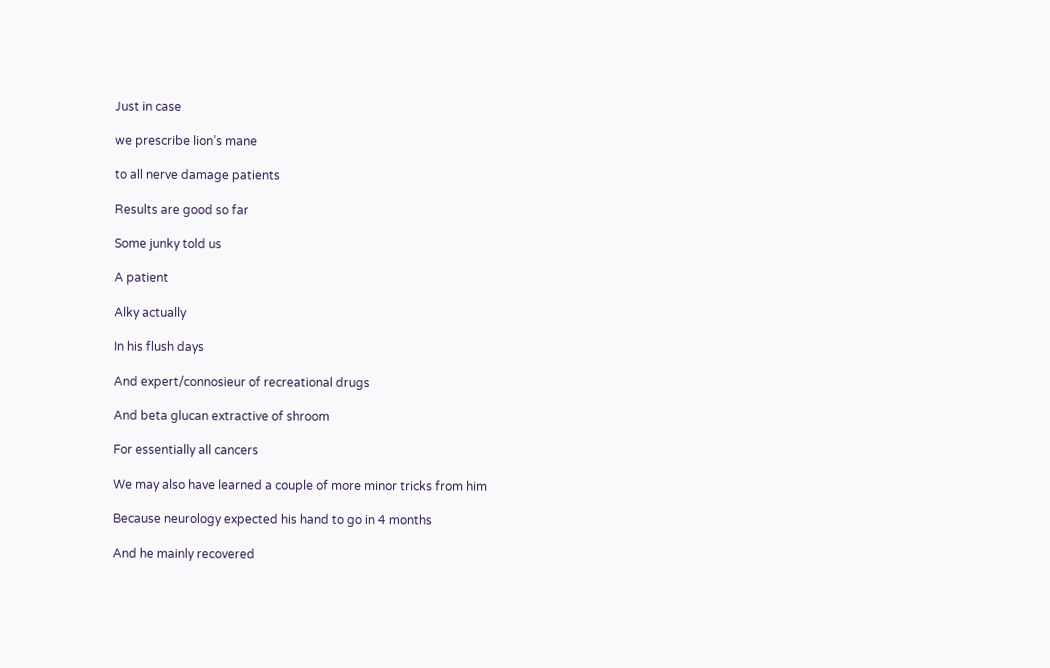Just in case

we prescribe lion’s mane

to all nerve damage patients

Results are good so far

Some junky told us

A patient

Alky actually

In his flush days

And expert/connosieur of recreational drugs

And beta glucan extractive of shroom

For essentially all cancers

We may also have learned a couple of more minor tricks from him

Because neurology expected his hand to go in 4 months

And he mainly recovered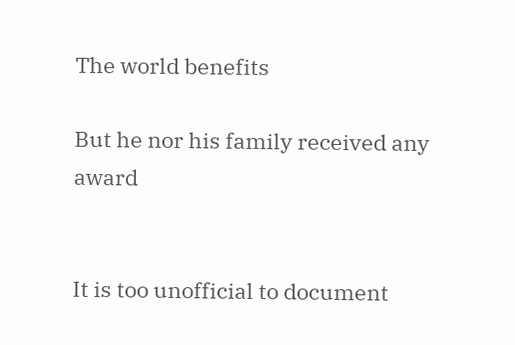The world benefits

But he nor his family received any award


It is too unofficial to document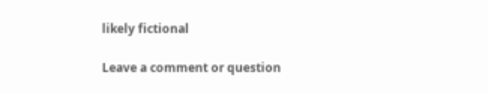likely fictional

Leave a comment or question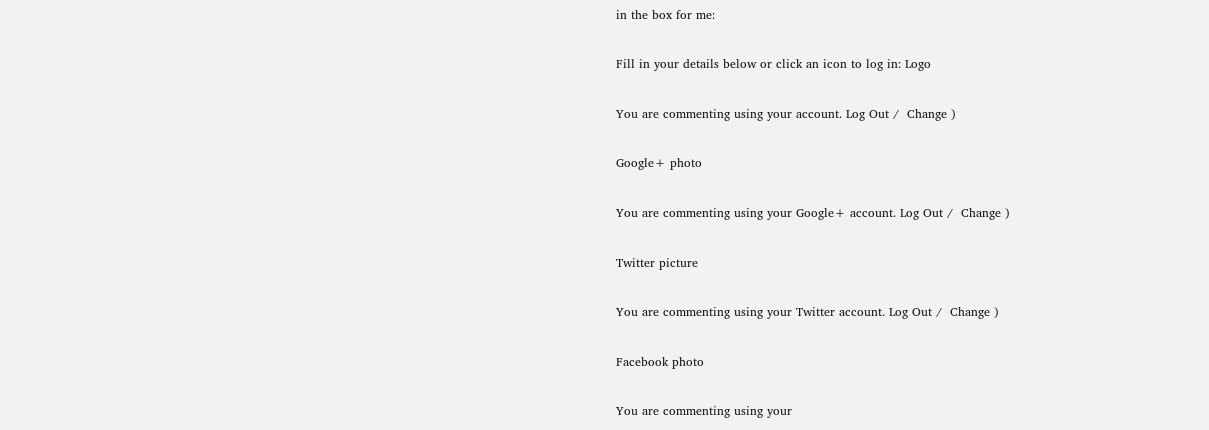in the box for me:

Fill in your details below or click an icon to log in: Logo

You are commenting using your account. Log Out /  Change )

Google+ photo

You are commenting using your Google+ account. Log Out /  Change )

Twitter picture

You are commenting using your Twitter account. Log Out /  Change )

Facebook photo

You are commenting using your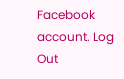Facebook account. Log Out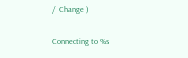/  Change )

Connecting to %s